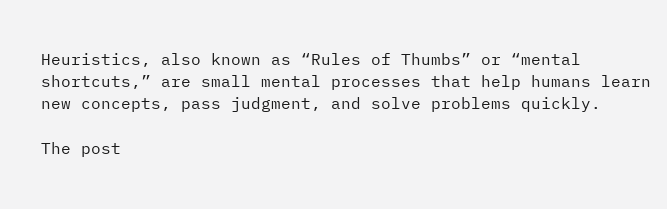Heuristics, also known as “Rules of Thumbs” or “mental shortcuts,” are small mental processes that help humans learn new concepts, pass judgment, and solve problems quickly.

The post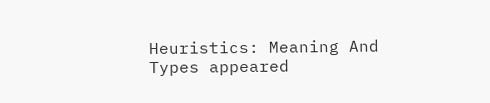Heuristics: Meaning And Types appeared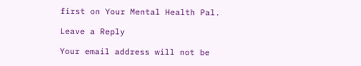first on Your Mental Health Pal.

Leave a Reply

Your email address will not be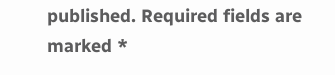published. Required fields are marked *